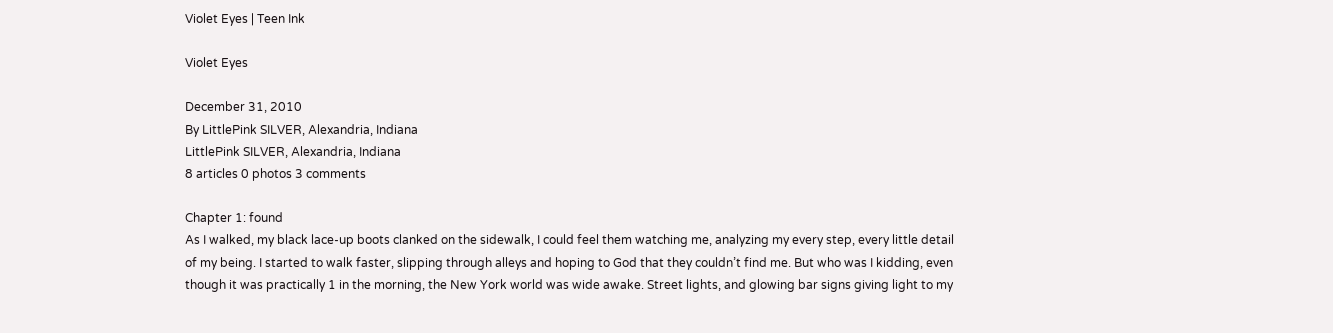Violet Eyes | Teen Ink

Violet Eyes

December 31, 2010
By LittlePink SILVER, Alexandria, Indiana
LittlePink SILVER, Alexandria, Indiana
8 articles 0 photos 3 comments

Chapter 1: found
As I walked, my black lace-up boots clanked on the sidewalk, I could feel them watching me, analyzing my every step, every little detail of my being. I started to walk faster, slipping through alleys and hoping to God that they couldn’t find me. But who was I kidding, even though it was practically 1 in the morning, the New York world was wide awake. Street lights, and glowing bar signs giving light to my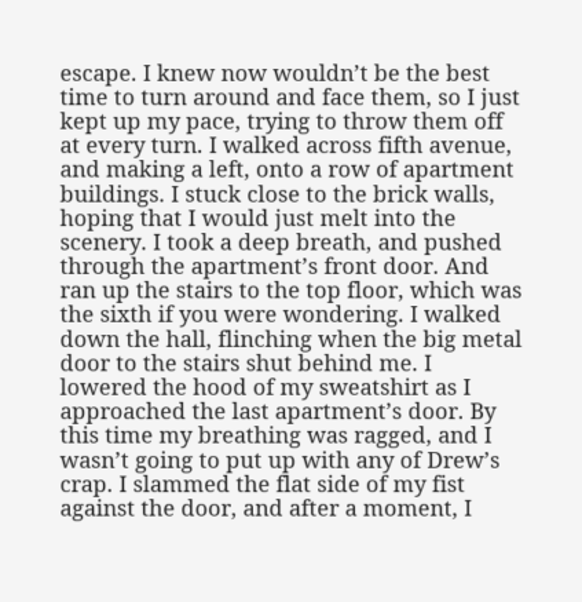escape. I knew now wouldn’t be the best time to turn around and face them, so I just kept up my pace, trying to throw them off at every turn. I walked across fifth avenue, and making a left, onto a row of apartment buildings. I stuck close to the brick walls, hoping that I would just melt into the scenery. I took a deep breath, and pushed through the apartment’s front door. And ran up the stairs to the top floor, which was the sixth if you were wondering. I walked down the hall, flinching when the big metal door to the stairs shut behind me. I lowered the hood of my sweatshirt as I approached the last apartment’s door. By this time my breathing was ragged, and I wasn’t going to put up with any of Drew’s crap. I slammed the flat side of my fist against the door, and after a moment, I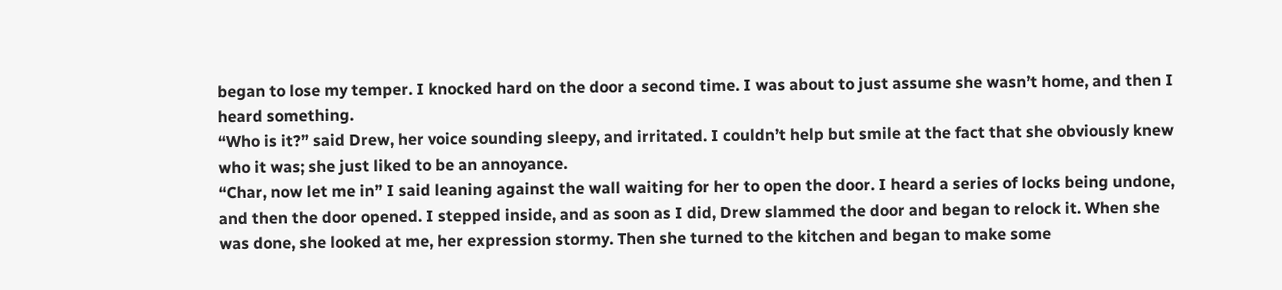began to lose my temper. I knocked hard on the door a second time. I was about to just assume she wasn’t home, and then I heard something.
“Who is it?” said Drew, her voice sounding sleepy, and irritated. I couldn’t help but smile at the fact that she obviously knew who it was; she just liked to be an annoyance.
“Char, now let me in” I said leaning against the wall waiting for her to open the door. I heard a series of locks being undone, and then the door opened. I stepped inside, and as soon as I did, Drew slammed the door and began to relock it. When she was done, she looked at me, her expression stormy. Then she turned to the kitchen and began to make some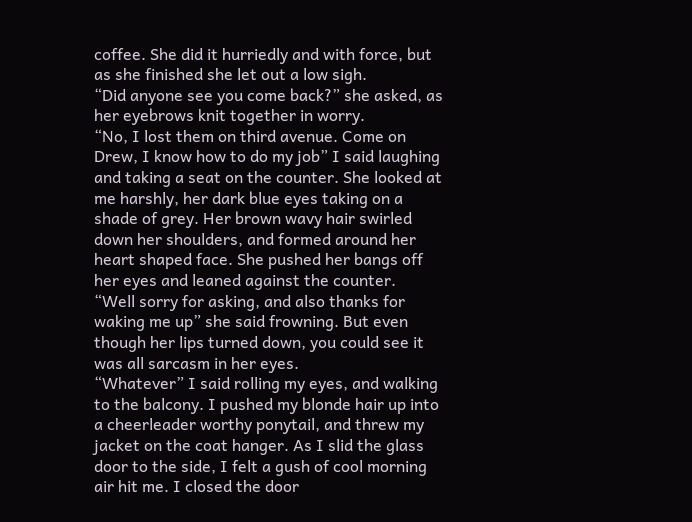coffee. She did it hurriedly and with force, but as she finished she let out a low sigh.
“Did anyone see you come back?” she asked, as her eyebrows knit together in worry.
“No, I lost them on third avenue. Come on Drew, I know how to do my job” I said laughing and taking a seat on the counter. She looked at me harshly, her dark blue eyes taking on a shade of grey. Her brown wavy hair swirled down her shoulders, and formed around her heart shaped face. She pushed her bangs off her eyes and leaned against the counter.
“Well sorry for asking, and also thanks for waking me up” she said frowning. But even though her lips turned down, you could see it was all sarcasm in her eyes.
“Whatever” I said rolling my eyes, and walking to the balcony. I pushed my blonde hair up into a cheerleader worthy ponytail, and threw my jacket on the coat hanger. As I slid the glass door to the side, I felt a gush of cool morning air hit me. I closed the door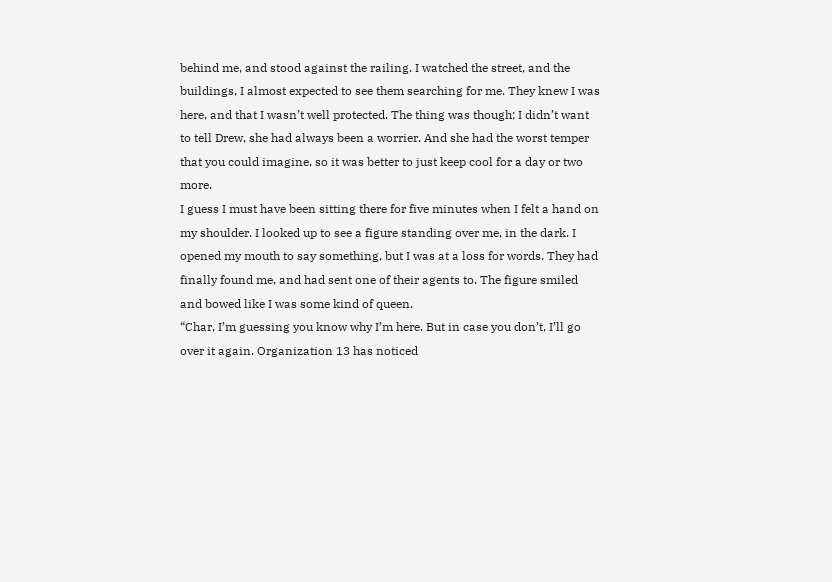behind me, and stood against the railing. I watched the street, and the buildings, I almost expected to see them searching for me. They knew I was here, and that I wasn’t well protected. The thing was though; I didn’t want to tell Drew, she had always been a worrier. And she had the worst temper that you could imagine, so it was better to just keep cool for a day or two more.
I guess I must have been sitting there for five minutes when I felt a hand on my shoulder. I looked up to see a figure standing over me, in the dark. I opened my mouth to say something, but I was at a loss for words. They had finally found me, and had sent one of their agents to. The figure smiled and bowed like I was some kind of queen.
“Char, I’m guessing you know why I’m here. But in case you don’t, I’ll go over it again. Organization 13 has noticed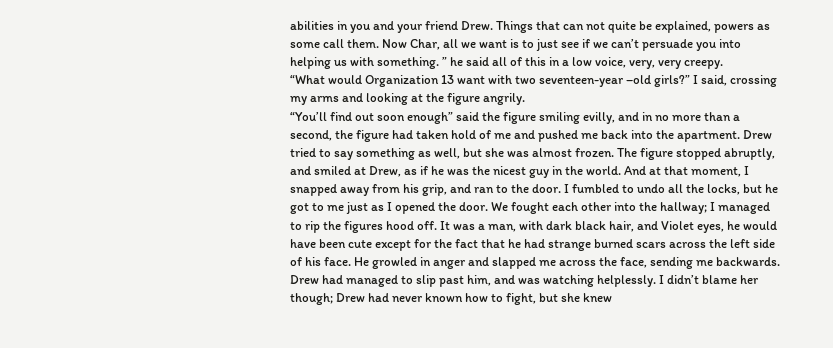abilities in you and your friend Drew. Things that can not quite be explained, powers as some call them. Now Char, all we want is to just see if we can’t persuade you into helping us with something. ” he said all of this in a low voice, very, very creepy.
“What would Organization 13 want with two seventeen-year –old girls?” I said, crossing my arms and looking at the figure angrily.
“You’ll find out soon enough” said the figure smiling evilly, and in no more than a second, the figure had taken hold of me and pushed me back into the apartment. Drew tried to say something as well, but she was almost frozen. The figure stopped abruptly, and smiled at Drew, as if he was the nicest guy in the world. And at that moment, I snapped away from his grip, and ran to the door. I fumbled to undo all the locks, but he got to me just as I opened the door. We fought each other into the hallway; I managed to rip the figures hood off. It was a man, with dark black hair, and Violet eyes, he would have been cute except for the fact that he had strange burned scars across the left side of his face. He growled in anger and slapped me across the face, sending me backwards. Drew had managed to slip past him, and was watching helplessly. I didn’t blame her though; Drew had never known how to fight, but she knew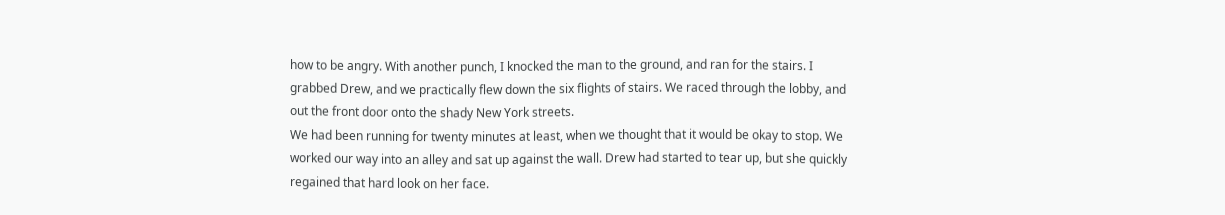how to be angry. With another punch, I knocked the man to the ground, and ran for the stairs. I grabbed Drew, and we practically flew down the six flights of stairs. We raced through the lobby, and out the front door onto the shady New York streets.
We had been running for twenty minutes at least, when we thought that it would be okay to stop. We worked our way into an alley and sat up against the wall. Drew had started to tear up, but she quickly regained that hard look on her face.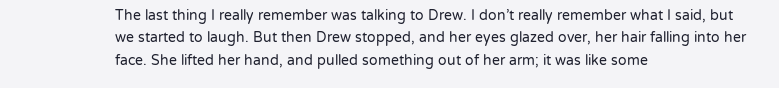The last thing I really remember was talking to Drew. I don’t really remember what I said, but we started to laugh. But then Drew stopped, and her eyes glazed over, her hair falling into her face. She lifted her hand, and pulled something out of her arm; it was like some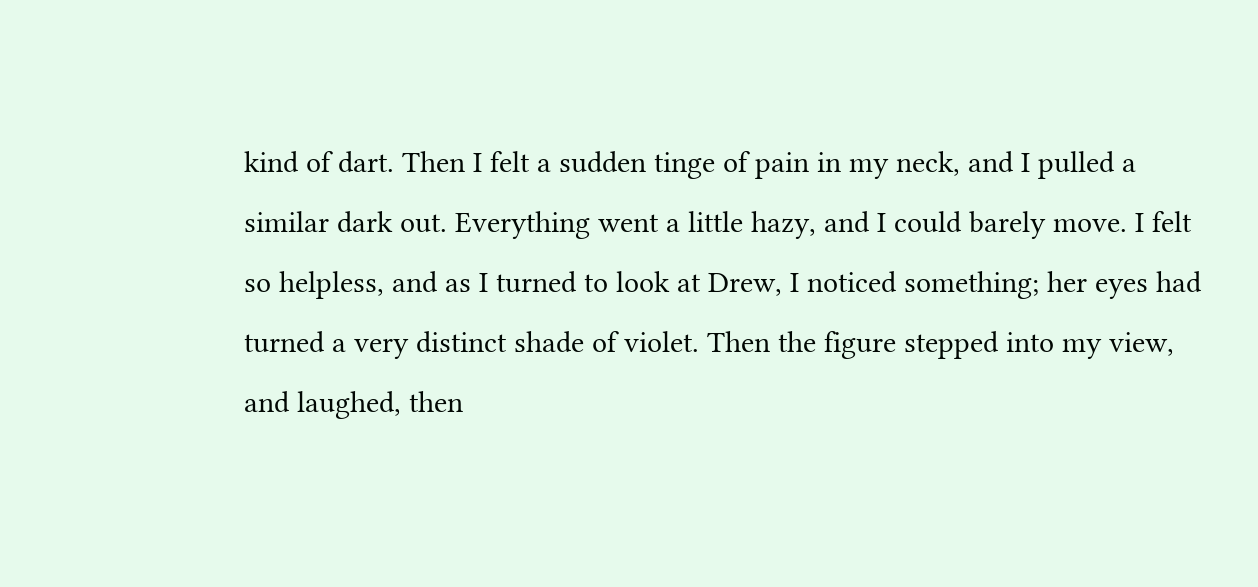kind of dart. Then I felt a sudden tinge of pain in my neck, and I pulled a similar dark out. Everything went a little hazy, and I could barely move. I felt so helpless, and as I turned to look at Drew, I noticed something; her eyes had turned a very distinct shade of violet. Then the figure stepped into my view, and laughed, then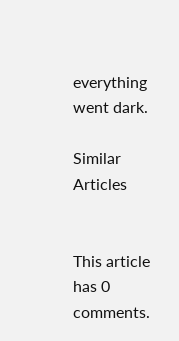everything went dark.

Similar Articles


This article has 0 comments.